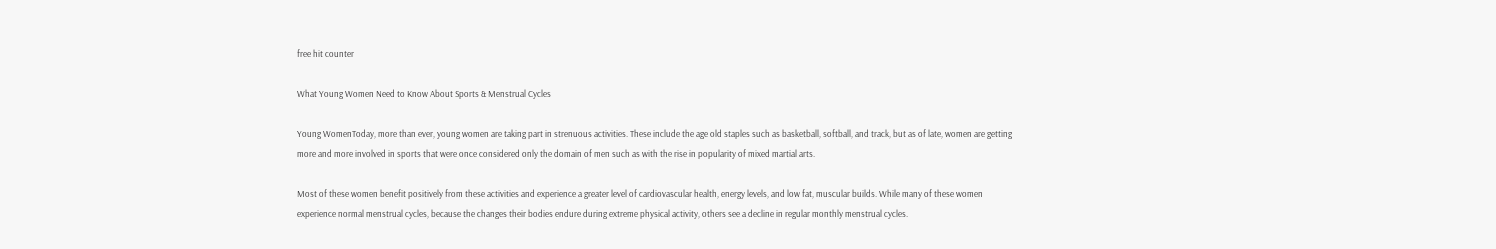free hit counter

What Young Women Need to Know About Sports & Menstrual Cycles

Young WomenToday, more than ever, young women are taking part in strenuous activities. These include the age old staples such as basketball, softball, and track, but as of late, women are getting more and more involved in sports that were once considered only the domain of men such as with the rise in popularity of mixed martial arts.

Most of these women benefit positively from these activities and experience a greater level of cardiovascular health, energy levels, and low fat, muscular builds. While many of these women experience normal menstrual cycles, because the changes their bodies endure during extreme physical activity, others see a decline in regular monthly menstrual cycles.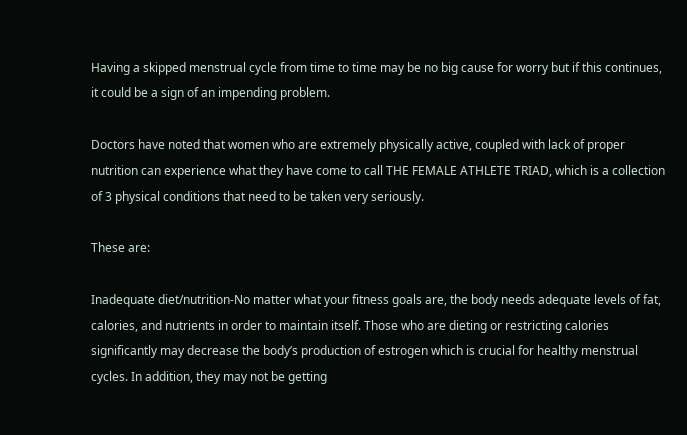Having a skipped menstrual cycle from time to time may be no big cause for worry but if this continues, it could be a sign of an impending problem.

Doctors have noted that women who are extremely physically active, coupled with lack of proper nutrition can experience what they have come to call THE FEMALE ATHLETE TRIAD, which is a collection of 3 physical conditions that need to be taken very seriously.

These are:

Inadequate diet/nutrition-No matter what your fitness goals are, the body needs adequate levels of fat, calories, and nutrients in order to maintain itself. Those who are dieting or restricting calories significantly may decrease the body’s production of estrogen which is crucial for healthy menstrual cycles. In addition, they may not be getting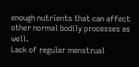enough nutrients that can affect other normal bodily processes as well.
Lack of regular menstrual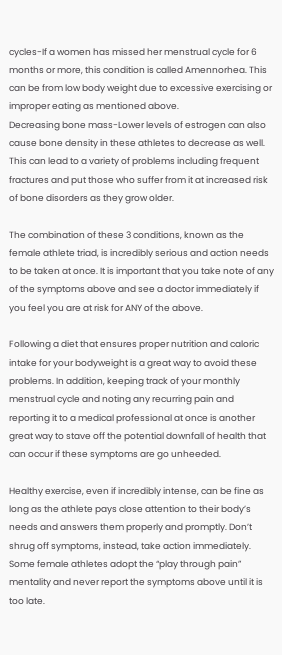cycles-If a women has missed her menstrual cycle for 6 months or more, this condition is called Amennorhea. This can be from low body weight due to excessive exercising or improper eating as mentioned above.
Decreasing bone mass-Lower levels of estrogen can also cause bone density in these athletes to decrease as well. This can lead to a variety of problems including frequent fractures and put those who suffer from it at increased risk of bone disorders as they grow older.

The combination of these 3 conditions, known as the female athlete triad, is incredibly serious and action needs to be taken at once. It is important that you take note of any of the symptoms above and see a doctor immediately if you feel you are at risk for ANY of the above.

Following a diet that ensures proper nutrition and caloric intake for your bodyweight is a great way to avoid these problems. In addition, keeping track of your monthly menstrual cycle and noting any recurring pain and reporting it to a medical professional at once is another great way to stave off the potential downfall of health that can occur if these symptoms are go unheeded.

Healthy exercise, even if incredibly intense, can be fine as long as the athlete pays close attention to their body’s needs and answers them properly and promptly. Don’t shrug off symptoms, instead, take action immediately. Some female athletes adopt the “play through pain” mentality and never report the symptoms above until it is too late.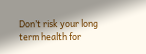Don’t risk your long term health for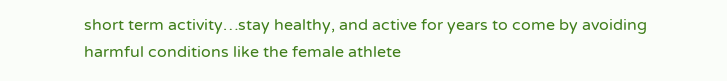short term activity…stay healthy, and active for years to come by avoiding harmful conditions like the female athlete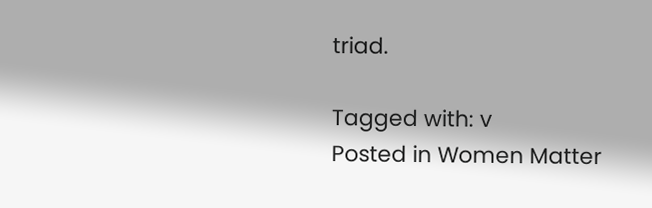triad.

Tagged with: v
Posted in Women Matter